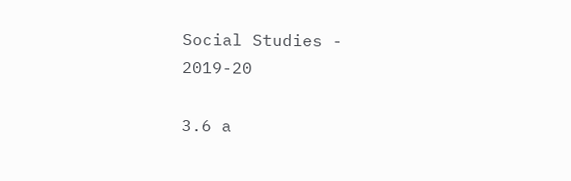Social Studies - 2019-20

3.6 a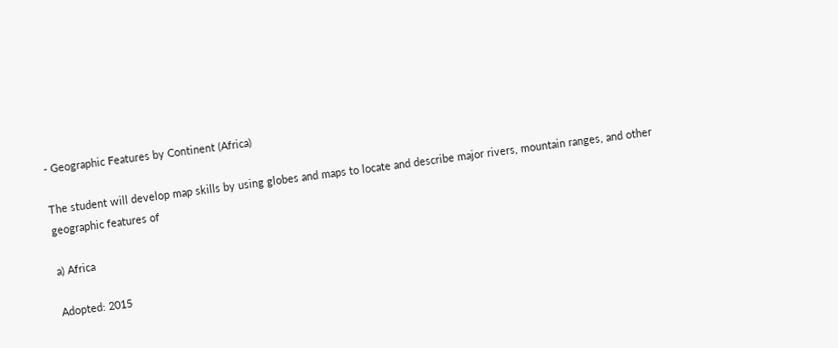- Geographic Features by Continent (Africa)

The student will develop map skills by using globes and maps to locate and describe major rivers, mountain ranges, and other geographic features of

a) Africa

Adopted: 2015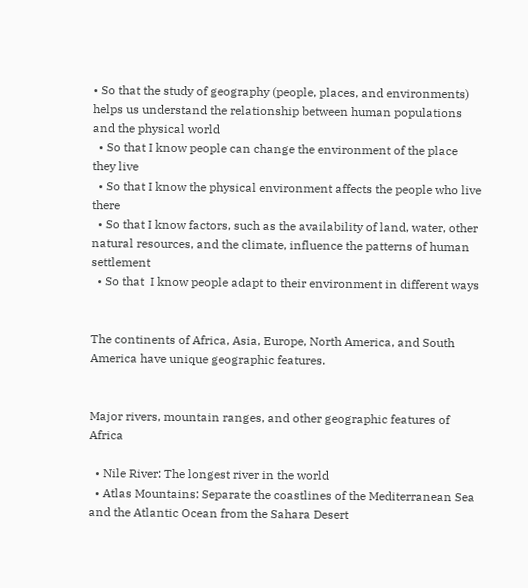• So that the study of geography (people, places, and environments) helps us understand the relationship between human populations and the physical world
  • So that I know people can change the environment of the place they live
  • So that I know the physical environment affects the people who live there
  • So that I know factors, such as the availability of land, water, other natural resources, and the climate, influence the patterns of human settlement
  • So that  I know people adapt to their environment in different ways


The continents of Africa, Asia, Europe, North America, and South America have unique geographic features.


Major rivers, mountain ranges, and other geographic features of Africa

  • Nile River: The longest river in the world
  • Atlas Mountains: Separate the coastlines of the Mediterranean Sea and the Atlantic Ocean from the Sahara Desert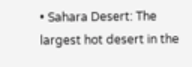• Sahara Desert: The largest hot desert in the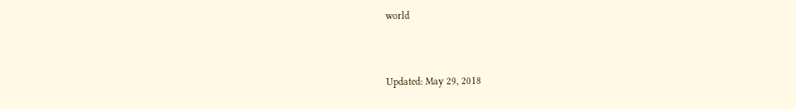world


Updated: May 29, 2018